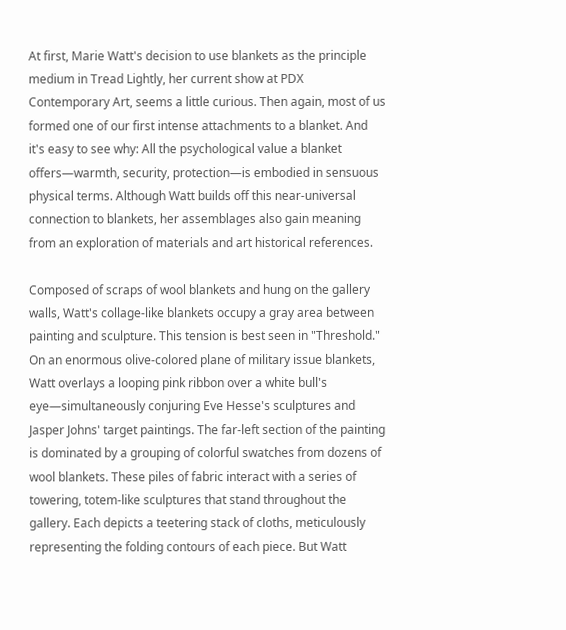At first, Marie Watt's decision to use blankets as the principle medium in Tread Lightly, her current show at PDX Contemporary Art, seems a little curious. Then again, most of us formed one of our first intense attachments to a blanket. And it's easy to see why: All the psychological value a blanket offers—warmth, security, protection—is embodied in sensuous physical terms. Although Watt builds off this near-universal connection to blankets, her assemblages also gain meaning from an exploration of materials and art historical references.

Composed of scraps of wool blankets and hung on the gallery walls, Watt's collage-like blankets occupy a gray area between painting and sculpture. This tension is best seen in "Threshold." On an enormous olive-colored plane of military issue blankets, Watt overlays a looping pink ribbon over a white bull's eye—simultaneously conjuring Eve Hesse's sculptures and Jasper Johns' target paintings. The far-left section of the painting is dominated by a grouping of colorful swatches from dozens of wool blankets. These piles of fabric interact with a series of towering, totem-like sculptures that stand throughout the gallery. Each depicts a teetering stack of cloths, meticulously representing the folding contours of each piece. But Watt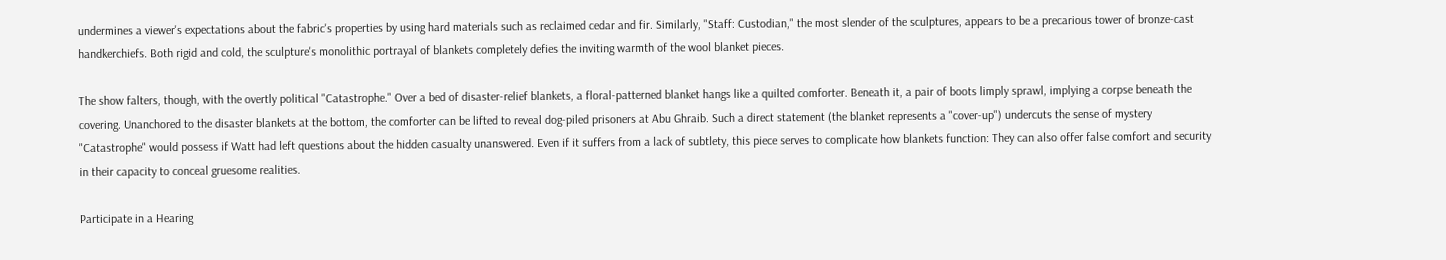undermines a viewer's expectations about the fabric's properties by using hard materials such as reclaimed cedar and fir. Similarly, "Staff: Custodian," the most slender of the sculptures, appears to be a precarious tower of bronze-cast handkerchiefs. Both rigid and cold, the sculpture's monolithic portrayal of blankets completely defies the inviting warmth of the wool blanket pieces.

The show falters, though, with the overtly political "Catastrophe." Over a bed of disaster-relief blankets, a floral-patterned blanket hangs like a quilted comforter. Beneath it, a pair of boots limply sprawl, implying a corpse beneath the covering. Unanchored to the disaster blankets at the bottom, the comforter can be lifted to reveal dog-piled prisoners at Abu Ghraib. Such a direct statement (the blanket represents a "cover-up") undercuts the sense of mystery "Catastrophe" would possess if Watt had left questions about the hidden casualty unanswered. Even if it suffers from a lack of subtlety, this piece serves to complicate how blankets function: They can also offer false comfort and security in their capacity to conceal gruesome realities.

Participate in a Hearing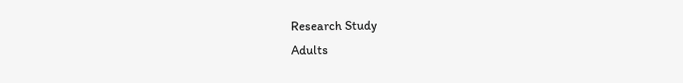Research Study
Adults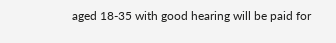aged 18-35 with good hearing will be paid for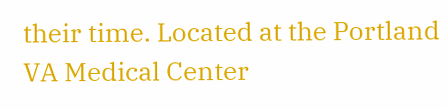their time. Located at the Portland VA Medical Center